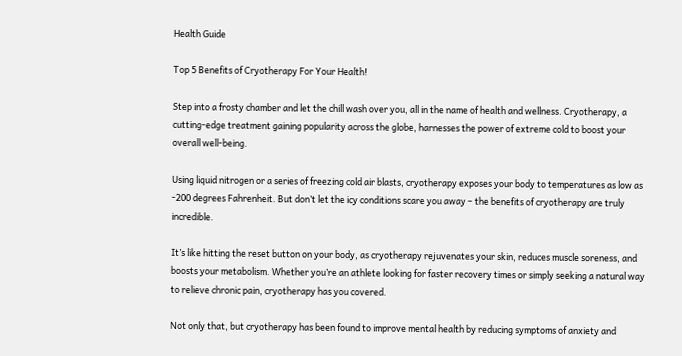Health Guide

Top 5 Benefits of Cryotherapy For Your Health!

Step into a frosty chamber and let the chill wash over you, all in the name of health and wellness. Cryotherapy, a cutting-edge treatment gaining popularity across the globe, harnesses the power of extreme cold to boost your overall well-being.

Using liquid nitrogen or a series of freezing cold air blasts, cryotherapy exposes your body to temperatures as low as -200 degrees Fahrenheit. But don’t let the icy conditions scare you away – the benefits of cryotherapy are truly incredible.

It’s like hitting the reset button on your body, as cryotherapy rejuvenates your skin, reduces muscle soreness, and boosts your metabolism. Whether you’re an athlete looking for faster recovery times or simply seeking a natural way to relieve chronic pain, cryotherapy has you covered.

Not only that, but cryotherapy has been found to improve mental health by reducing symptoms of anxiety and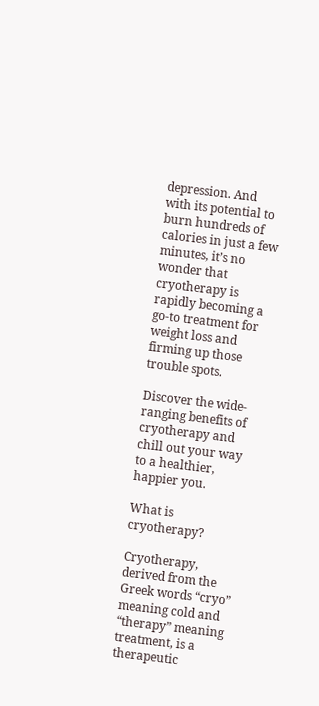depression. And with its potential to burn hundreds of calories in just a few minutes, it’s no wonder that cryotherapy is rapidly becoming a go-to treatment for weight loss and firming up those trouble spots.

Discover the wide-ranging benefits of cryotherapy and chill out your way to a healthier, happier you.

What is cryotherapy?

Cryotherapy, derived from the Greek words “cryo” meaning cold and “therapy” meaning treatment, is a therapeutic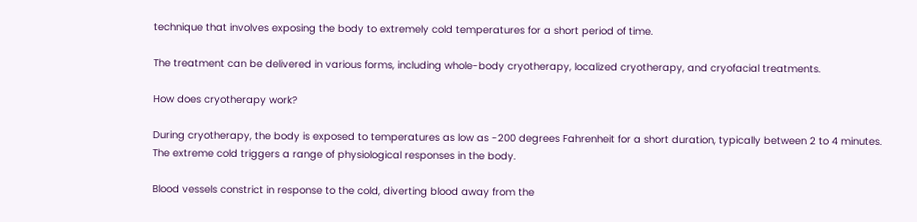technique that involves exposing the body to extremely cold temperatures for a short period of time.

The treatment can be delivered in various forms, including whole-body cryotherapy, localized cryotherapy, and cryofacial treatments.

How does cryotherapy work?

During cryotherapy, the body is exposed to temperatures as low as -200 degrees Fahrenheit for a short duration, typically between 2 to 4 minutes. The extreme cold triggers a range of physiological responses in the body.

Blood vessels constrict in response to the cold, diverting blood away from the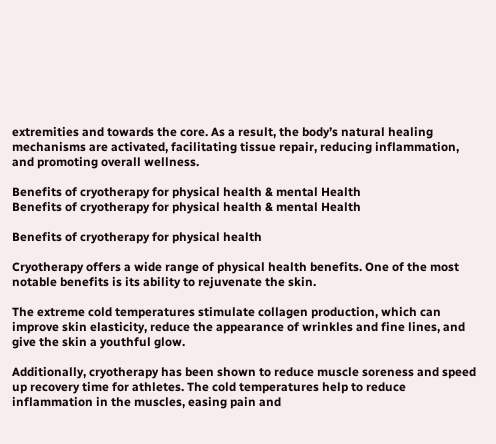extremities and towards the core. As a result, the body’s natural healing mechanisms are activated, facilitating tissue repair, reducing inflammation, and promoting overall wellness.

Benefits of cryotherapy for physical health & mental Health
Benefits of cryotherapy for physical health & mental Health

Benefits of cryotherapy for physical health

Cryotherapy offers a wide range of physical health benefits. One of the most notable benefits is its ability to rejuvenate the skin.

The extreme cold temperatures stimulate collagen production, which can improve skin elasticity, reduce the appearance of wrinkles and fine lines, and give the skin a youthful glow.

Additionally, cryotherapy has been shown to reduce muscle soreness and speed up recovery time for athletes. The cold temperatures help to reduce inflammation in the muscles, easing pain and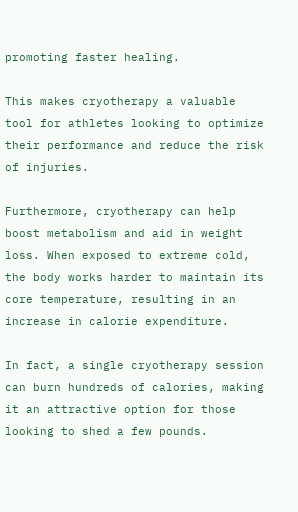promoting faster healing.

This makes cryotherapy a valuable tool for athletes looking to optimize their performance and reduce the risk of injuries.

Furthermore, cryotherapy can help boost metabolism and aid in weight loss. When exposed to extreme cold, the body works harder to maintain its core temperature, resulting in an increase in calorie expenditure.

In fact, a single cryotherapy session can burn hundreds of calories, making it an attractive option for those looking to shed a few pounds.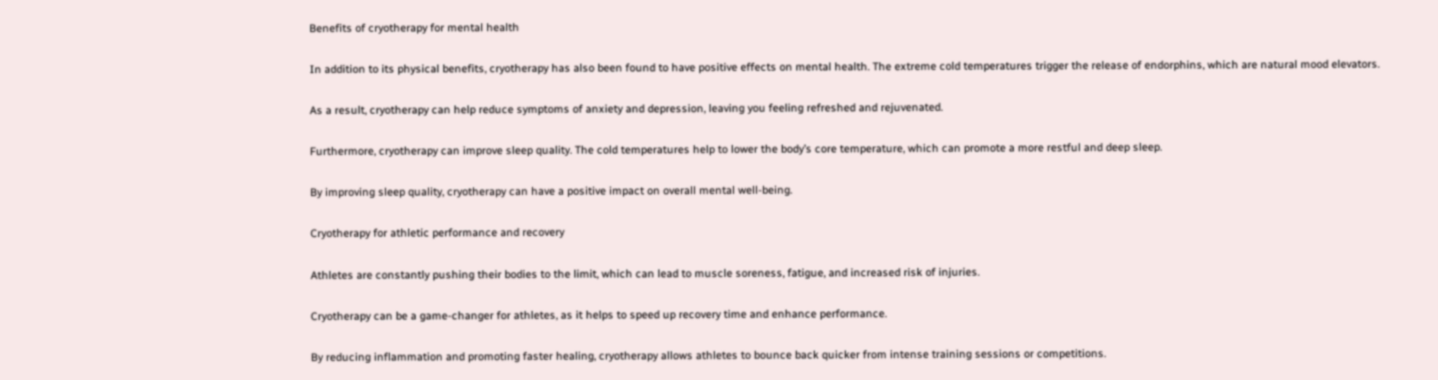Benefits of cryotherapy for mental health

In addition to its physical benefits, cryotherapy has also been found to have positive effects on mental health. The extreme cold temperatures trigger the release of endorphins, which are natural mood elevators.

As a result, cryotherapy can help reduce symptoms of anxiety and depression, leaving you feeling refreshed and rejuvenated.

Furthermore, cryotherapy can improve sleep quality. The cold temperatures help to lower the body’s core temperature, which can promote a more restful and deep sleep.

By improving sleep quality, cryotherapy can have a positive impact on overall mental well-being.

Cryotherapy for athletic performance and recovery

Athletes are constantly pushing their bodies to the limit, which can lead to muscle soreness, fatigue, and increased risk of injuries.

Cryotherapy can be a game-changer for athletes, as it helps to speed up recovery time and enhance performance.

By reducing inflammation and promoting faster healing, cryotherapy allows athletes to bounce back quicker from intense training sessions or competitions.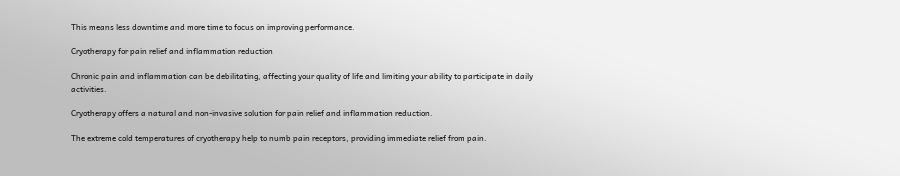This means less downtime and more time to focus on improving performance.

Cryotherapy for pain relief and inflammation reduction

Chronic pain and inflammation can be debilitating, affecting your quality of life and limiting your ability to participate in daily activities.

Cryotherapy offers a natural and non-invasive solution for pain relief and inflammation reduction.

The extreme cold temperatures of cryotherapy help to numb pain receptors, providing immediate relief from pain.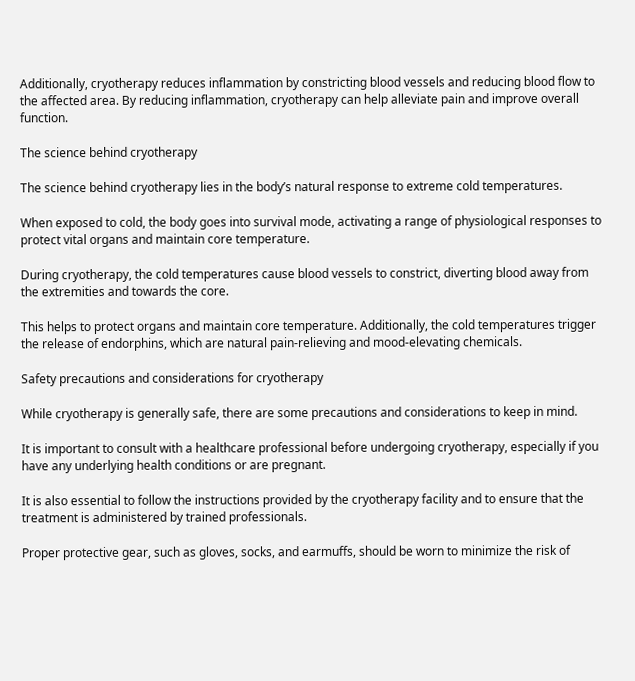Additionally, cryotherapy reduces inflammation by constricting blood vessels and reducing blood flow to the affected area. By reducing inflammation, cryotherapy can help alleviate pain and improve overall function.

The science behind cryotherapy

The science behind cryotherapy lies in the body’s natural response to extreme cold temperatures.

When exposed to cold, the body goes into survival mode, activating a range of physiological responses to protect vital organs and maintain core temperature.

During cryotherapy, the cold temperatures cause blood vessels to constrict, diverting blood away from the extremities and towards the core.

This helps to protect organs and maintain core temperature. Additionally, the cold temperatures trigger the release of endorphins, which are natural pain-relieving and mood-elevating chemicals.

Safety precautions and considerations for cryotherapy

While cryotherapy is generally safe, there are some precautions and considerations to keep in mind.

It is important to consult with a healthcare professional before undergoing cryotherapy, especially if you have any underlying health conditions or are pregnant.

It is also essential to follow the instructions provided by the cryotherapy facility and to ensure that the treatment is administered by trained professionals.

Proper protective gear, such as gloves, socks, and earmuffs, should be worn to minimize the risk of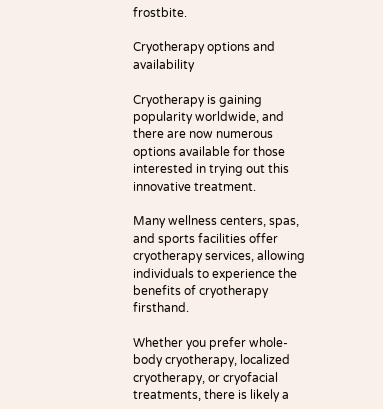frostbite.

Cryotherapy options and availability

Cryotherapy is gaining popularity worldwide, and there are now numerous options available for those interested in trying out this innovative treatment.

Many wellness centers, spas, and sports facilities offer cryotherapy services, allowing individuals to experience the benefits of cryotherapy firsthand.

Whether you prefer whole-body cryotherapy, localized cryotherapy, or cryofacial treatments, there is likely a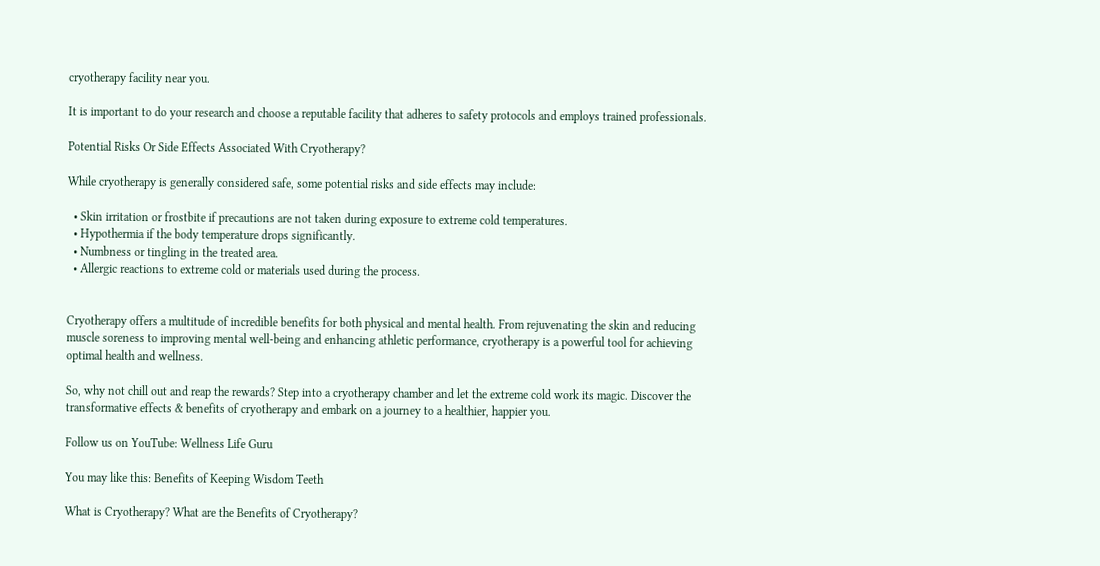cryotherapy facility near you.

It is important to do your research and choose a reputable facility that adheres to safety protocols and employs trained professionals.

Potential Risks Or Side Effects Associated With Cryotherapy?

While cryotherapy is generally considered safe, some potential risks and side effects may include:

  • Skin irritation or frostbite if precautions are not taken during exposure to extreme cold temperatures.
  • Hypothermia if the body temperature drops significantly.
  • Numbness or tingling in the treated area.
  • Allergic reactions to extreme cold or materials used during the process.


Cryotherapy offers a multitude of incredible benefits for both physical and mental health. From rejuvenating the skin and reducing muscle soreness to improving mental well-being and enhancing athletic performance, cryotherapy is a powerful tool for achieving optimal health and wellness.

So, why not chill out and reap the rewards? Step into a cryotherapy chamber and let the extreme cold work its magic. Discover the transformative effects & benefits of cryotherapy and embark on a journey to a healthier, happier you.

Follow us on YouTube: Wellness Life Guru

You may like this: Benefits of Keeping Wisdom Teeth

What is Cryotherapy? What are the Benefits of Cryotherapy?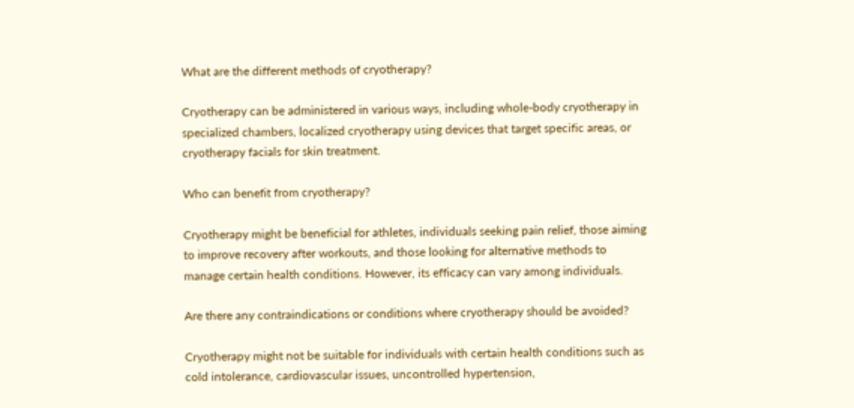What are the different methods of cryotherapy?

Cryotherapy can be administered in various ways, including whole-body cryotherapy in specialized chambers, localized cryotherapy using devices that target specific areas, or cryotherapy facials for skin treatment.

Who can benefit from cryotherapy?

Cryotherapy might be beneficial for athletes, individuals seeking pain relief, those aiming to improve recovery after workouts, and those looking for alternative methods to manage certain health conditions. However, its efficacy can vary among individuals.

Are there any contraindications or conditions where cryotherapy should be avoided?

Cryotherapy might not be suitable for individuals with certain health conditions such as cold intolerance, cardiovascular issues, uncontrolled hypertension,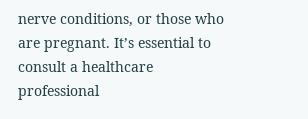nerve conditions, or those who are pregnant. It’s essential to consult a healthcare professional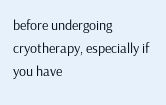before undergoing cryotherapy, especially if you have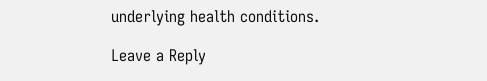underlying health conditions.

Leave a Reply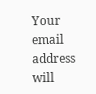Your email address will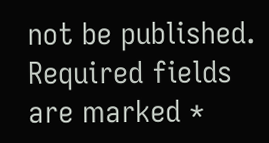not be published. Required fields are marked *